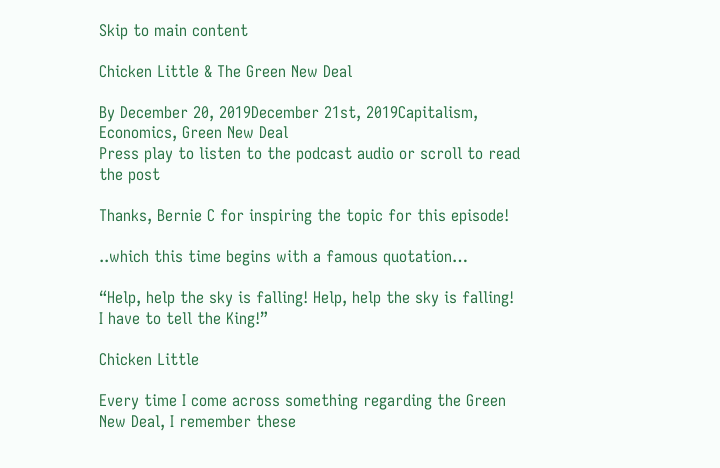Skip to main content

Chicken Little & The Green New Deal

By December 20, 2019December 21st, 2019Capitalism, Economics, Green New Deal
Press play to listen to the podcast audio or scroll to read the post

Thanks, Bernie C for inspiring the topic for this episode!

..which this time begins with a famous quotation…

“Help, help the sky is falling! Help, help the sky is falling! I have to tell the King!”

Chicken Little

Every time I come across something regarding the Green New Deal, I remember these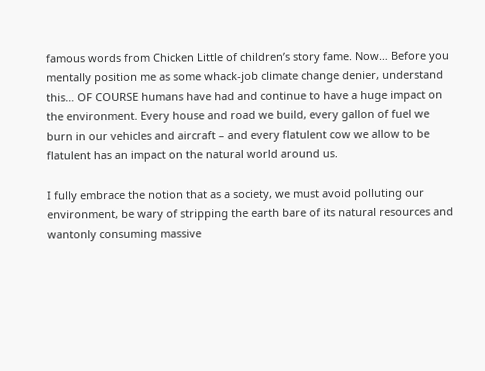famous words from Chicken Little of children’s story fame. Now… Before you mentally position me as some whack-job climate change denier, understand this… OF COURSE humans have had and continue to have a huge impact on the environment. Every house and road we build, every gallon of fuel we burn in our vehicles and aircraft – and every flatulent cow we allow to be flatulent has an impact on the natural world around us.

I fully embrace the notion that as a society, we must avoid polluting our environment, be wary of stripping the earth bare of its natural resources and wantonly consuming massive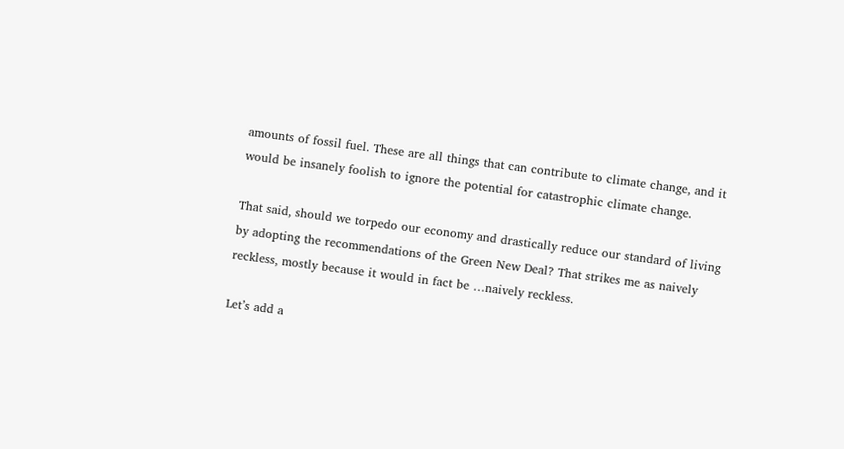amounts of fossil fuel. These are all things that can contribute to climate change, and it would be insanely foolish to ignore the potential for catastrophic climate change.

That said, should we torpedo our economy and drastically reduce our standard of living by adopting the recommendations of the Green New Deal? That strikes me as naively reckless, mostly because it would in fact be …naively reckless.

Let’s add a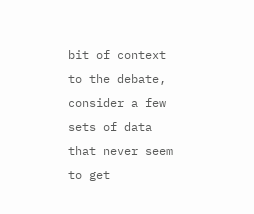bit of context to the debate, consider a few sets of data that never seem to get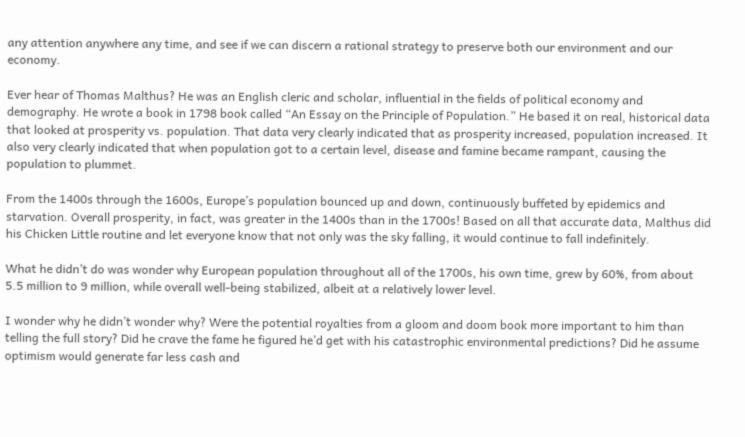any attention anywhere any time, and see if we can discern a rational strategy to preserve both our environment and our economy.

Ever hear of Thomas Malthus? He was an English cleric and scholar, influential in the fields of political economy and demography. He wrote a book in 1798 book called “An Essay on the Principle of Population.” He based it on real, historical data that looked at prosperity vs. population. That data very clearly indicated that as prosperity increased, population increased. It also very clearly indicated that when population got to a certain level, disease and famine became rampant, causing the population to plummet.

From the 1400s through the 1600s, Europe’s population bounced up and down, continuously buffeted by epidemics and starvation. Overall prosperity, in fact, was greater in the 1400s than in the 1700s! Based on all that accurate data, Malthus did his Chicken Little routine and let everyone know that not only was the sky falling, it would continue to fall indefinitely.

What he didn’t do was wonder why European population throughout all of the 1700s, his own time, grew by 60%, from about 5.5 million to 9 million, while overall well-being stabilized, albeit at a relatively lower level.

I wonder why he didn’t wonder why? Were the potential royalties from a gloom and doom book more important to him than telling the full story? Did he crave the fame he figured he’d get with his catastrophic environmental predictions? Did he assume optimism would generate far less cash and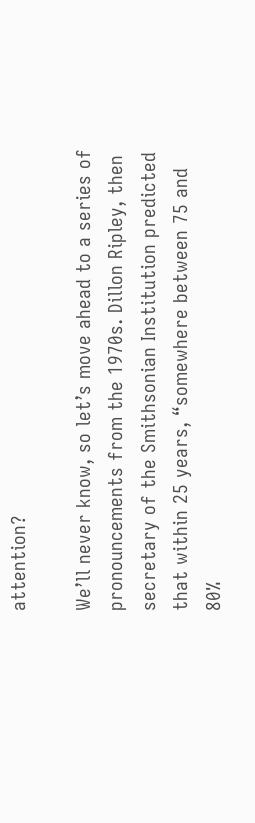attention?

We’ll never know, so let’s move ahead to a series of pronouncements from the 1970s. Dillon Ripley, then secretary of the Smithsonian Institution predicted that within 25 years, “somewhere between 75 and 80%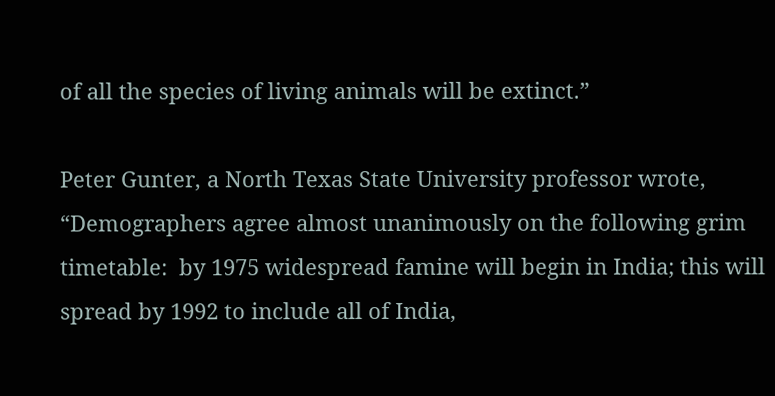of all the species of living animals will be extinct.”

Peter Gunter, a North Texas State University professor wrote, “Demographers agree almost unanimously on the following grim timetable:  by 1975 widespread famine will begin in India; this will spread by 1992 to include all of India,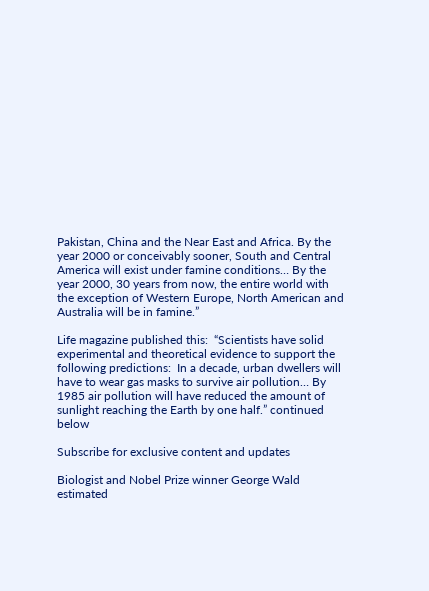Pakistan, China and the Near East and Africa. By the year 2000 or conceivably sooner, South and Central America will exist under famine conditions… By the year 2000, 30 years from now, the entire world with the exception of Western Europe, North American and Australia will be in famine.”

Life magazine published this:  “Scientists have solid experimental and theoretical evidence to support the following predictions:  In a decade, urban dwellers will have to wear gas masks to survive air pollution… By 1985 air pollution will have reduced the amount of sunlight reaching the Earth by one half.” continued below

Subscribe for exclusive content and updates

Biologist and Nobel Prize winner George Wald estimated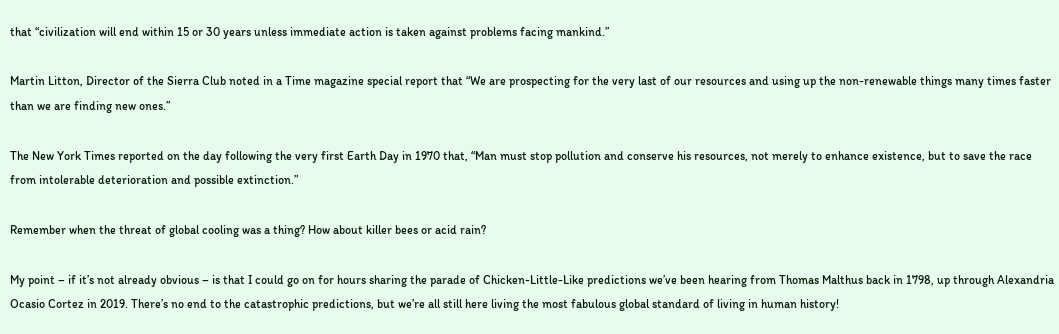that “civilization will end within 15 or 30 years unless immediate action is taken against problems facing mankind.”

Martin Litton, Director of the Sierra Club noted in a Time magazine special report that “We are prospecting for the very last of our resources and using up the non-renewable things many times faster than we are finding new ones.”

The New York Times reported on the day following the very first Earth Day in 1970 that, “Man must stop pollution and conserve his resources, not merely to enhance existence, but to save the race from intolerable deterioration and possible extinction.”

Remember when the threat of global cooling was a thing? How about killer bees or acid rain?

My point – if it’s not already obvious – is that I could go on for hours sharing the parade of Chicken-Little-Like predictions we’ve been hearing from Thomas Malthus back in 1798, up through Alexandria Ocasio Cortez in 2019. There’s no end to the catastrophic predictions, but we’re all still here living the most fabulous global standard of living in human history!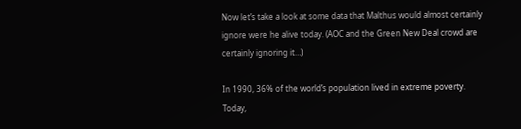Now let’s take a look at some data that Malthus would almost certainly ignore were he alive today. (AOC and the Green New Deal crowd are certainly ignoring it…)

In 1990, 36% of the world’s population lived in extreme poverty. Today,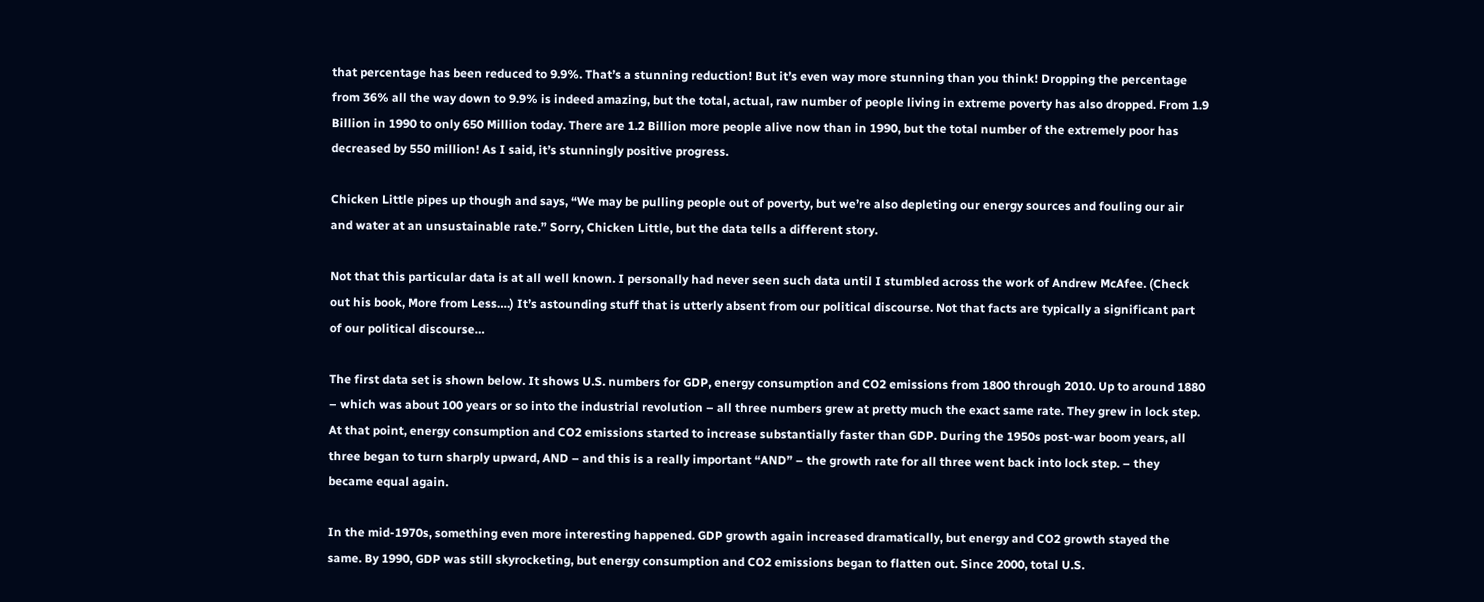that percentage has been reduced to 9.9%. That’s a stunning reduction! But it’s even way more stunning than you think! Dropping the percentage from 36% all the way down to 9.9% is indeed amazing, but the total, actual, raw number of people living in extreme poverty has also dropped. From 1.9 Billion in 1990 to only 650 Million today. There are 1.2 Billion more people alive now than in 1990, but the total number of the extremely poor has decreased by 550 million! As I said, it’s stunningly positive progress.

Chicken Little pipes up though and says, “We may be pulling people out of poverty, but we’re also depleting our energy sources and fouling our air and water at an unsustainable rate.” Sorry, Chicken Little, but the data tells a different story.

Not that this particular data is at all well known. I personally had never seen such data until I stumbled across the work of Andrew McAfee. (Check out his book, More from Less….) It’s astounding stuff that is utterly absent from our political discourse. Not that facts are typically a significant part of our political discourse…

The first data set is shown below. It shows U.S. numbers for GDP, energy consumption and CO2 emissions from 1800 through 2010. Up to around 1880 – which was about 100 years or so into the industrial revolution – all three numbers grew at pretty much the exact same rate. They grew in lock step. At that point, energy consumption and CO2 emissions started to increase substantially faster than GDP. During the 1950s post-war boom years, all three began to turn sharply upward, AND – and this is a really important “AND” – the growth rate for all three went back into lock step. – they became equal again.

In the mid-1970s, something even more interesting happened. GDP growth again increased dramatically, but energy and CO2 growth stayed the same. By 1990, GDP was still skyrocketing, but energy consumption and CO2 emissions began to flatten out. Since 2000, total U.S.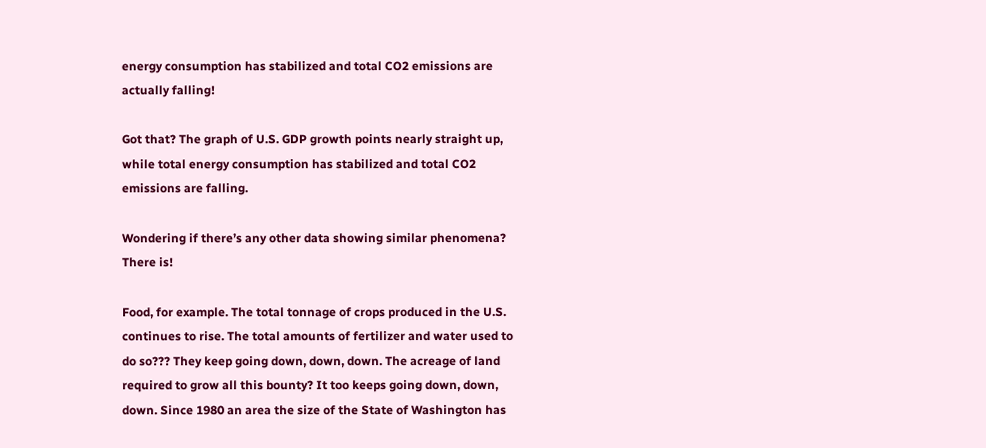energy consumption has stabilized and total CO2 emissions are actually falling!

Got that? The graph of U.S. GDP growth points nearly straight up, while total energy consumption has stabilized and total CO2 emissions are falling.

Wondering if there’s any other data showing similar phenomena? There is!

Food, for example. The total tonnage of crops produced in the U.S. continues to rise. The total amounts of fertilizer and water used to do so??? They keep going down, down, down. The acreage of land required to grow all this bounty? It too keeps going down, down, down. Since 1980 an area the size of the State of Washington has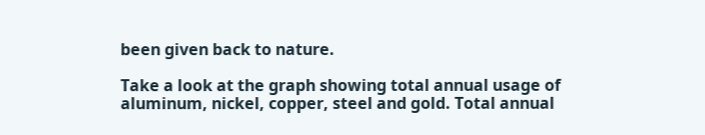been given back to nature.

Take a look at the graph showing total annual usage of aluminum, nickel, copper, steel and gold. Total annual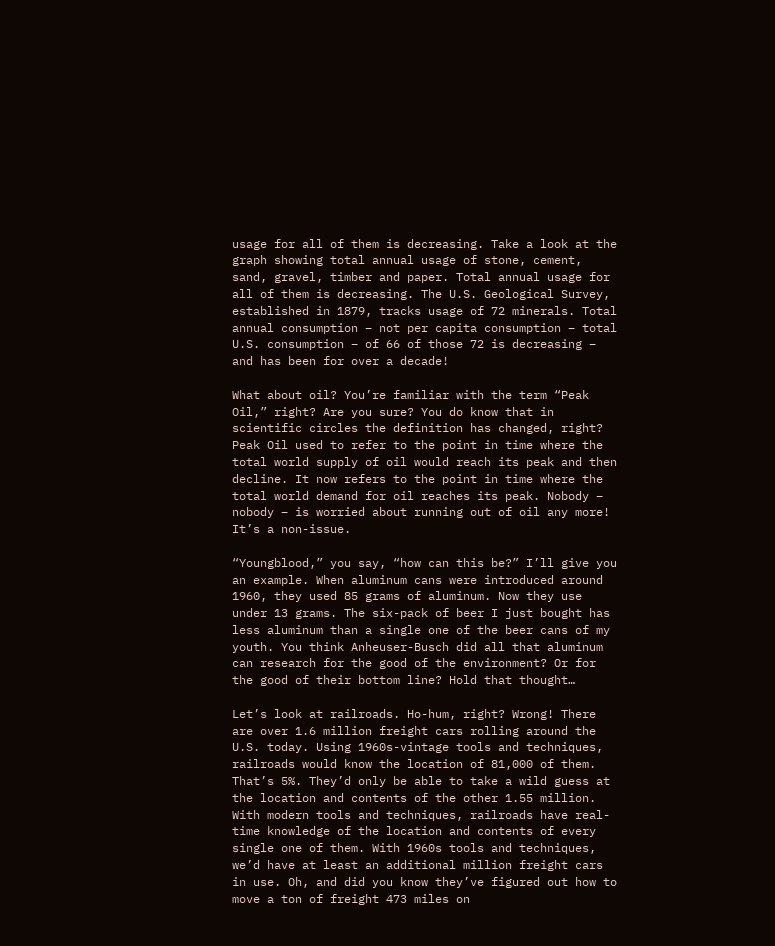usage for all of them is decreasing. Take a look at the graph showing total annual usage of stone, cement, sand, gravel, timber and paper. Total annual usage for all of them is decreasing. The U.S. Geological Survey, established in 1879, tracks usage of 72 minerals. Total annual consumption – not per capita consumption – total U.S. consumption – of 66 of those 72 is decreasing – and has been for over a decade!

What about oil? You’re familiar with the term “Peak Oil,” right? Are you sure? You do know that in scientific circles the definition has changed, right? Peak Oil used to refer to the point in time where the total world supply of oil would reach its peak and then decline. It now refers to the point in time where the total world demand for oil reaches its peak. Nobody – nobody – is worried about running out of oil any more! It’s a non-issue.

“Youngblood,” you say, “how can this be?” I’ll give you an example. When aluminum cans were introduced around 1960, they used 85 grams of aluminum. Now they use under 13 grams. The six-pack of beer I just bought has less aluminum than a single one of the beer cans of my youth. You think Anheuser-Busch did all that aluminum can research for the good of the environment? Or for the good of their bottom line? Hold that thought…

Let’s look at railroads. Ho-hum, right? Wrong! There are over 1.6 million freight cars rolling around the U.S. today. Using 1960s-vintage tools and techniques, railroads would know the location of 81,000 of them. That’s 5%. They’d only be able to take a wild guess at the location and contents of the other 1.55 million. With modern tools and techniques, railroads have real-time knowledge of the location and contents of every single one of them. With 1960s tools and techniques, we’d have at least an additional million freight cars in use. Oh, and did you know they’ve figured out how to move a ton of freight 473 miles on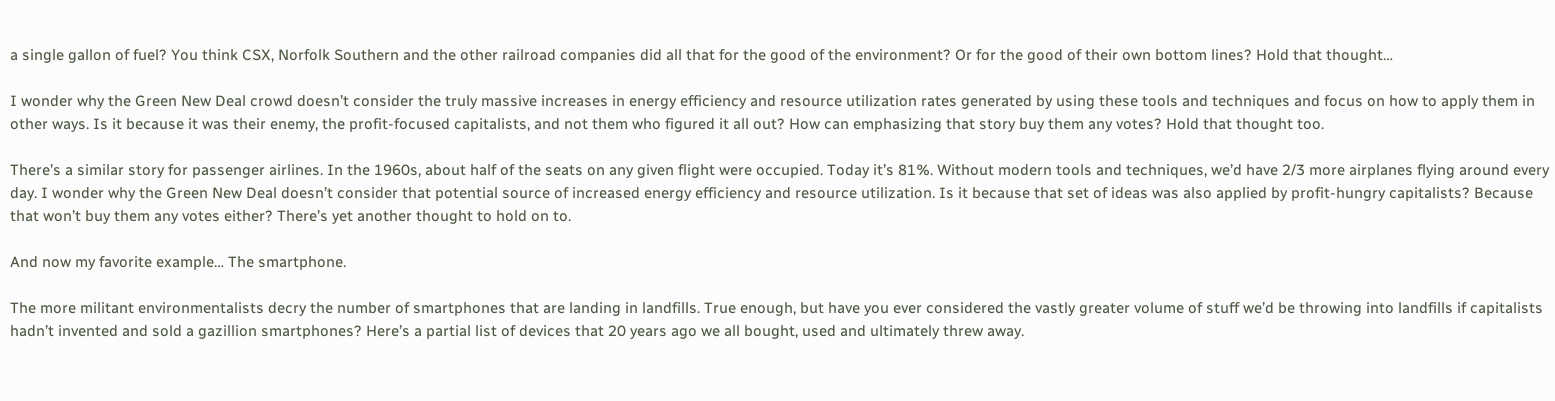a single gallon of fuel? You think CSX, Norfolk Southern and the other railroad companies did all that for the good of the environment? Or for the good of their own bottom lines? Hold that thought…

I wonder why the Green New Deal crowd doesn’t consider the truly massive increases in energy efficiency and resource utilization rates generated by using these tools and techniques and focus on how to apply them in other ways. Is it because it was their enemy, the profit-focused capitalists, and not them who figured it all out? How can emphasizing that story buy them any votes? Hold that thought too.

There’s a similar story for passenger airlines. In the 1960s, about half of the seats on any given flight were occupied. Today it’s 81%. Without modern tools and techniques, we’d have 2/3 more airplanes flying around every day. I wonder why the Green New Deal doesn’t consider that potential source of increased energy efficiency and resource utilization. Is it because that set of ideas was also applied by profit-hungry capitalists? Because that won’t buy them any votes either? There’s yet another thought to hold on to.

And now my favorite example… The smartphone.

The more militant environmentalists decry the number of smartphones that are landing in landfills. True enough, but have you ever considered the vastly greater volume of stuff we’d be throwing into landfills if capitalists hadn’t invented and sold a gazillion smartphones? Here’s a partial list of devices that 20 years ago we all bought, used and ultimately threw away.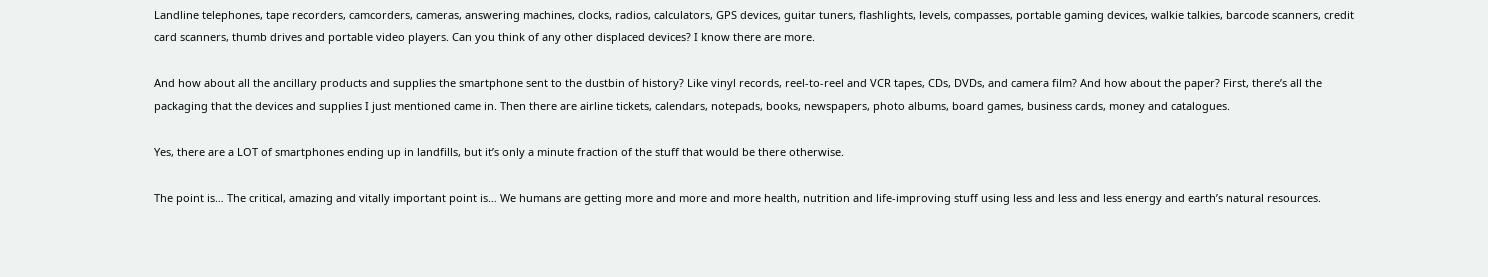Landline telephones, tape recorders, camcorders, cameras, answering machines, clocks, radios, calculators, GPS devices, guitar tuners, flashlights, levels, compasses, portable gaming devices, walkie talkies, barcode scanners, credit card scanners, thumb drives and portable video players. Can you think of any other displaced devices? I know there are more.

And how about all the ancillary products and supplies the smartphone sent to the dustbin of history? Like vinyl records, reel-to-reel and VCR tapes, CDs, DVDs, and camera film? And how about the paper? First, there’s all the packaging that the devices and supplies I just mentioned came in. Then there are airline tickets, calendars, notepads, books, newspapers, photo albums, board games, business cards, money and catalogues.

Yes, there are a LOT of smartphones ending up in landfills, but it’s only a minute fraction of the stuff that would be there otherwise.

The point is… The critical, amazing and vitally important point is… We humans are getting more and more and more health, nutrition and life-improving stuff using less and less and less energy and earth’s natural resources.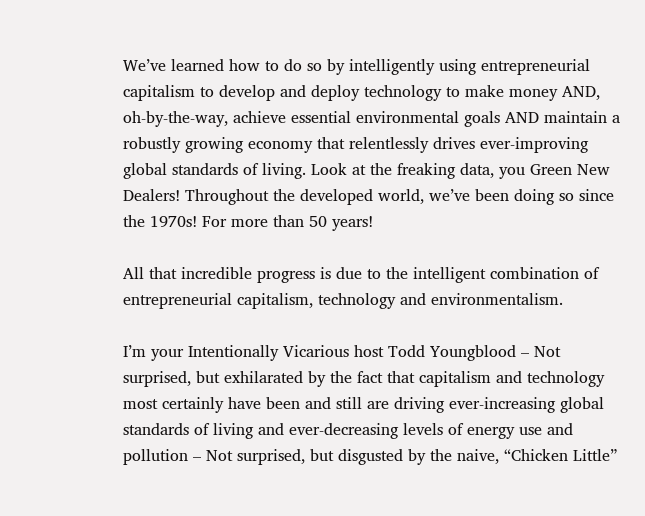We’ve learned how to do so by intelligently using entrepreneurial capitalism to develop and deploy technology to make money AND, oh-by-the-way, achieve essential environmental goals AND maintain a robustly growing economy that relentlessly drives ever-improving global standards of living. Look at the freaking data, you Green New Dealers! Throughout the developed world, we’ve been doing so since the 1970s! For more than 50 years!

All that incredible progress is due to the intelligent combination of entrepreneurial capitalism, technology and environmentalism.

I’m your Intentionally Vicarious host Todd Youngblood – Not surprised, but exhilarated by the fact that capitalism and technology most certainly have been and still are driving ever-increasing global standards of living and ever-decreasing levels of energy use and pollution – Not surprised, but disgusted by the naive, “Chicken Little”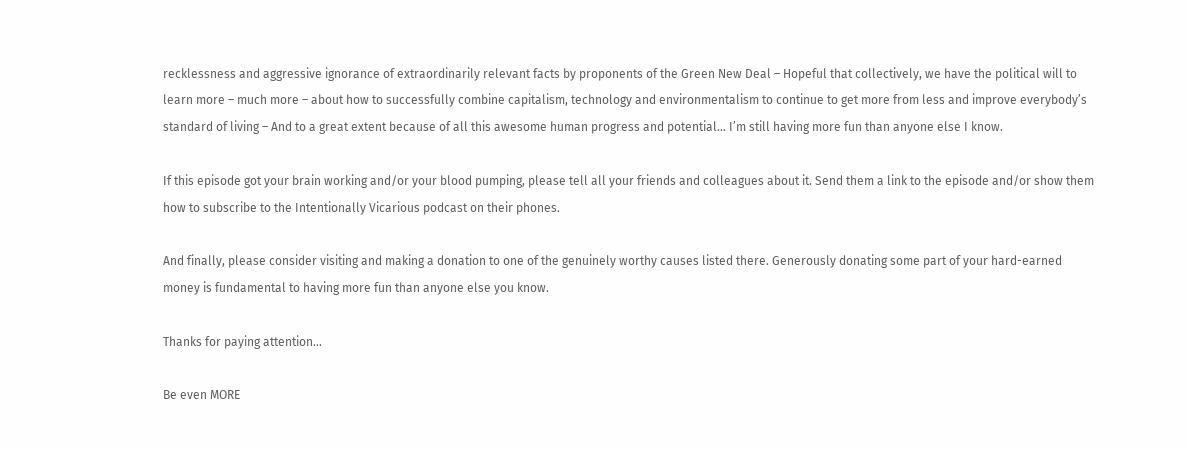recklessness and aggressive ignorance of extraordinarily relevant facts by proponents of the Green New Deal – Hopeful that collectively, we have the political will to learn more – much more – about how to successfully combine capitalism, technology and environmentalism to continue to get more from less and improve everybody’s standard of living – And to a great extent because of all this awesome human progress and potential… I’m still having more fun than anyone else I know.

If this episode got your brain working and/or your blood pumping, please tell all your friends and colleagues about it. Send them a link to the episode and/or show them how to subscribe to the Intentionally Vicarious podcast on their phones.

And finally, please consider visiting and making a donation to one of the genuinely worthy causes listed there. Generously donating some part of your hard-earned money is fundamental to having more fun than anyone else you know.

Thanks for paying attention…

Be even MORE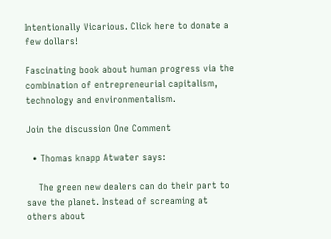Intentionally Vicarious. Click here to donate a few dollars!

Fascinating book about human progress via the combination of entrepreneurial capitalism, technology and environmentalism.

Join the discussion One Comment

  • Thomas knapp Atwater says:

    The green new dealers can do their part to save the planet. Instead of screaming at others about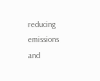reducing emissions and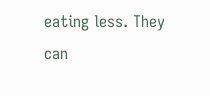eating less. They can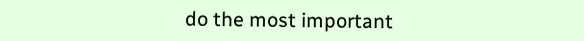do the most important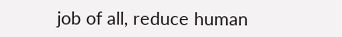job of all, reduce human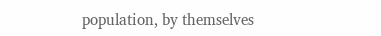population, by themselves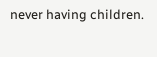never having children.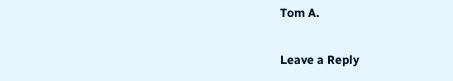Tom A.

Leave a Reply